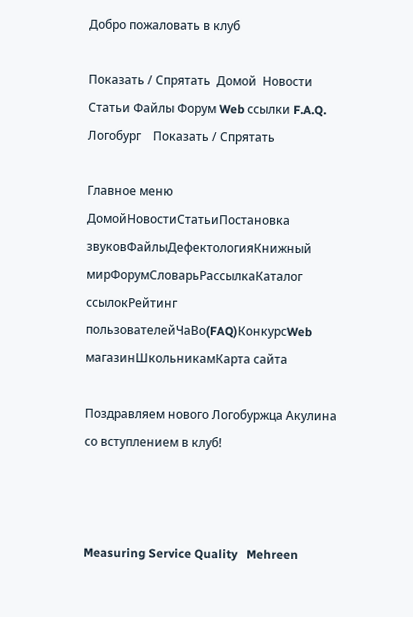Добро пожаловать в клуб

Показать / Спрятать  Домой  Новости Статьи Файлы Форум Web ссылки F.A.Q. Логобург    Показать / Спрятать

Главное меню
ДомойНовостиСтатьиПостановка звуковФайлыДефектологияКнижный мирФорумСловарьРассылкаКаталог ссылокРейтинг пользователейЧаВо(FAQ)КонкурсWeb магазинШкольникамКарта сайта

Поздравляем нового Логобуржца Акулина со вступлением в клуб!



Measuring Service Quality   Mehreen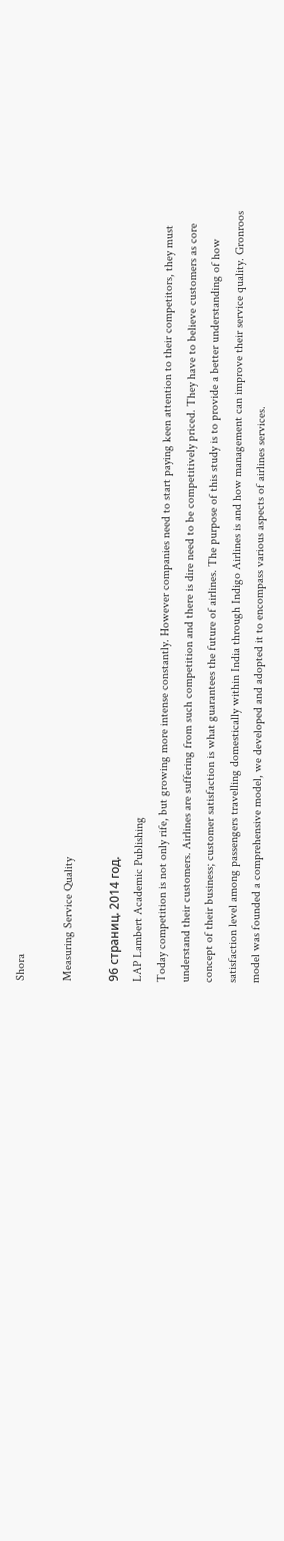Shora

Measuring Service Quality

96 страниц. 2014 год.
LAP Lambert Academic Publishing
Today competition is not only rife, but growing more intense constantly. However companies need to start paying keen attention to their competitors, they must understand their customers. Airlines are suffering from such competition and there is dire need to be competitively priced. They have to believe customers as core concept of their business; customer satisfaction is what guarantees the future of airlines. The purpose of this study is to provide a better understanding of how satisfaction level among passengers travelling domestically within India through Indigo Airlines is and how management can improve their service quality. Gronroos model was founded a comprehensive model, we developed and adopted it to encompass various aspects of airlines services.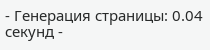- Генерация страницы: 0.04 секунд -